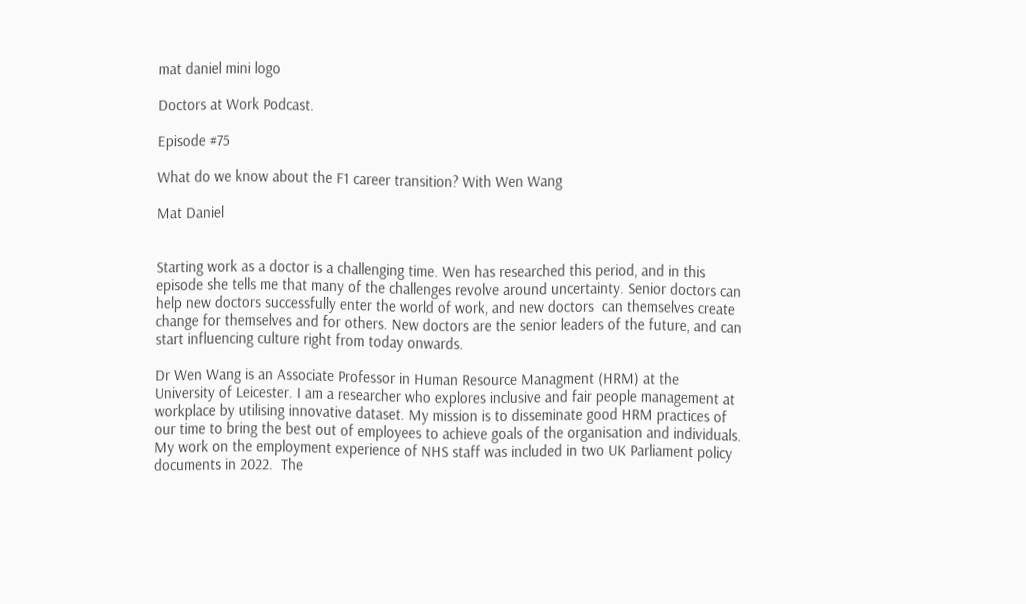mat daniel mini logo

Doctors at Work Podcast.

Episode #75

What do we know about the F1 career transition? With Wen Wang

Mat Daniel


Starting work as a doctor is a challenging time. Wen has researched this period, and in this episode she tells me that many of the challenges revolve around uncertainty. Senior doctors can help new doctors successfully enter the world of work, and new doctors  can themselves create change for themselves and for others. New doctors are the senior leaders of the future, and can start influencing culture right from today onwards.

Dr Wen Wang is an Associate Professor in Human Resource Managment (HRM) at the University of Leicester. I am a researcher who explores inclusive and fair people management at workplace by utilising innovative dataset. My mission is to disseminate good HRM practices of our time to bring the best out of employees to achieve goals of the organisation and individuals. My work on the employment experience of NHS staff was included in two UK Parliament policy documents in 2022.  The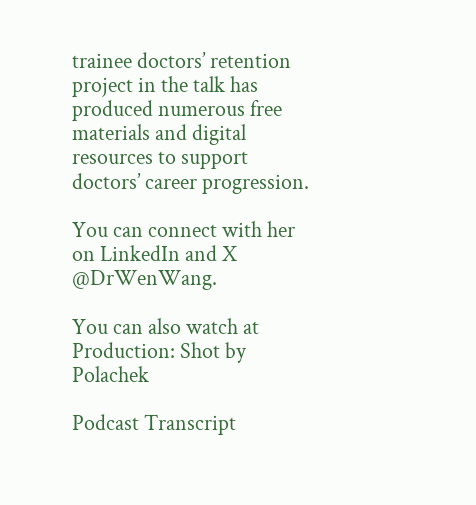trainee doctors’ retention project in the talk has produced numerous free  materials and digital resources to support doctors’ career progression.

You can connect with her on LinkedIn and X @DrWenWang.

You can also watch at
Production: Shot by Polachek

Podcast Transcript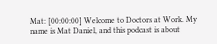Mat: [00:00:00] Welcome to Doctors at Work. My name is Mat Daniel, and this podcast is about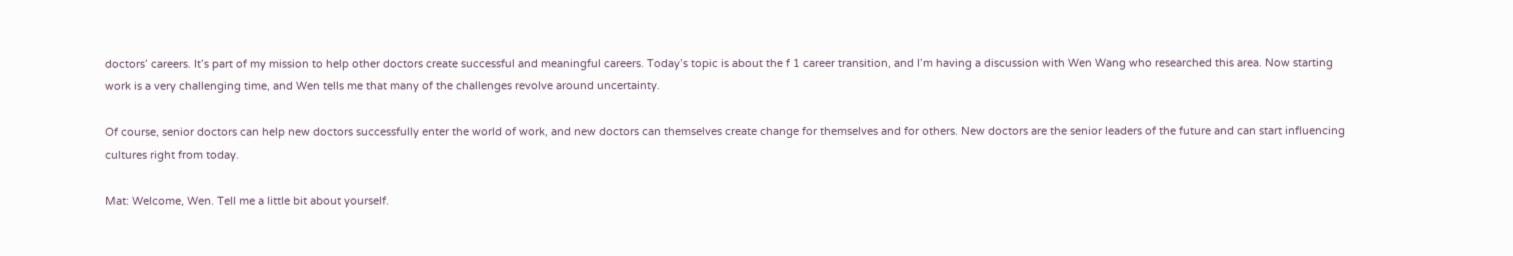doctors’ careers. It’s part of my mission to help other doctors create successful and meaningful careers. Today’s topic is about the f 1 career transition, and I’m having a discussion with Wen Wang who researched this area. Now starting work is a very challenging time, and Wen tells me that many of the challenges revolve around uncertainty.

Of course, senior doctors can help new doctors successfully enter the world of work, and new doctors can themselves create change for themselves and for others. New doctors are the senior leaders of the future and can start influencing cultures right from today.

Mat: Welcome, Wen. Tell me a little bit about yourself.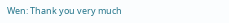Wen: Thank you very much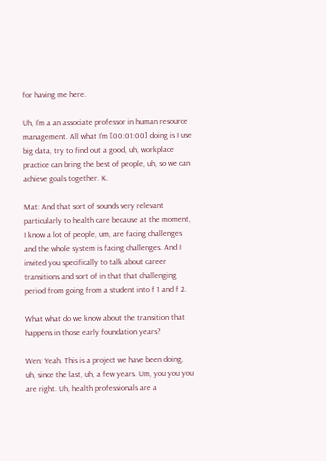for having me here.

Uh, I’m a an associate professor in human resource management. All what I’m [00:01:00] doing is I use big data, try to find out a good, uh, workplace practice can bring the best of people, uh, so we can achieve goals together. K.

Mat: And that sort of sounds very relevant particularly to health care because at the moment, I know a lot of people, um, are facing challenges and the whole system is facing challenges. And I invited you specifically to talk about career transitions and sort of in that that challenging period from going from a student into f 1 and f 2.

What what do we know about the transition that happens in those early foundation years?

Wen: Yeah. This is a project we have been doing, uh, since the last, uh, a few years. Um, you you you are right. Uh, health professionals are a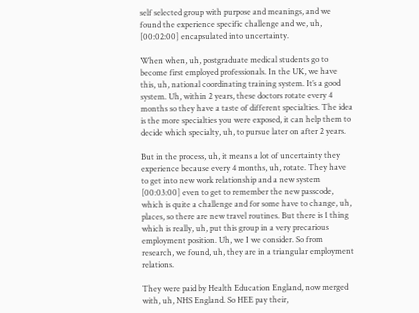self selected group with purpose and meanings, and we found the experience specific challenge and we, uh, [00:02:00] encapsulated into uncertainty.

When when, uh, postgraduate medical students go to become first employed professionals. In the UK, we have this, uh, national coordinating training system. It’s a good system. Uh, within 2 years, these doctors rotate every 4 months so they have a taste of different specialties. The idea is the more specialties you were exposed, it can help them to decide which specialty, uh, to pursue later on after 2 years.

But in the process, uh, it means a lot of uncertainty they experience because every 4 months, uh, rotate. They have to get into new work relationship and a new system [00:03:00] even to get to remember the new passcode, which is quite a challenge and for some have to change, uh, places, so there are new travel routines. But there is 1 thing which is really, uh, put this group in a very precarious employment position. Uh, we I we consider. So from research, we found, uh, they are in a triangular employment relations.

They were paid by Health Education England, now merged with, uh, NHS England. So HEE pay their,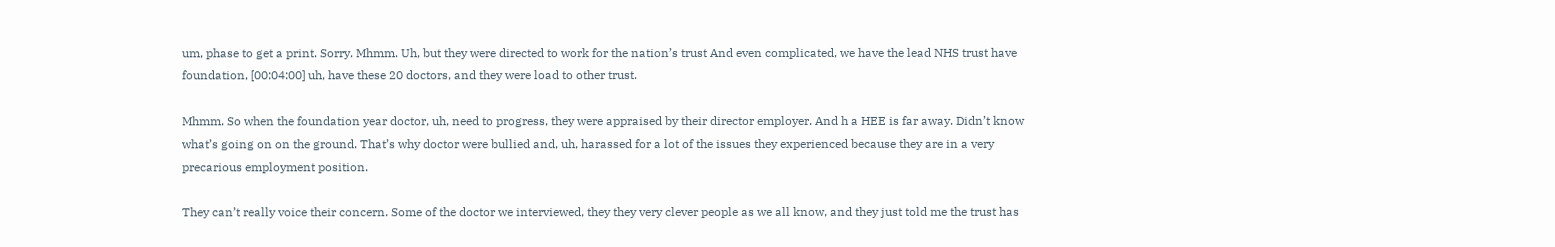um, phase to get a print. Sorry. Mhmm. Uh, but they were directed to work for the nation’s trust And even complicated, we have the lead NHS trust have foundation, [00:04:00] uh, have these 20 doctors, and they were load to other trust.

Mhmm. So when the foundation year doctor, uh, need to progress, they were appraised by their director employer. And h a HEE is far away. Didn’t know what’s going on on the ground. That’s why doctor were bullied and, uh, harassed for a lot of the issues they experienced because they are in a very precarious employment position.

They can’t really voice their concern. Some of the doctor we interviewed, they they very clever people as we all know, and they just told me the trust has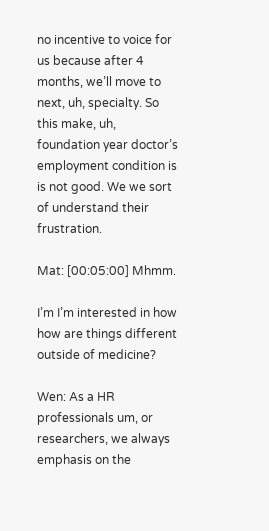no incentive to voice for us because after 4 months, we’ll move to next, uh, specialty. So this make, uh, foundation year doctor’s employment condition is is not good. We we sort of understand their frustration.

Mat: [00:05:00] Mhmm.

I’m I’m interested in how how are things different outside of medicine?

Wen: As a HR professionals um, or researchers, we always emphasis on the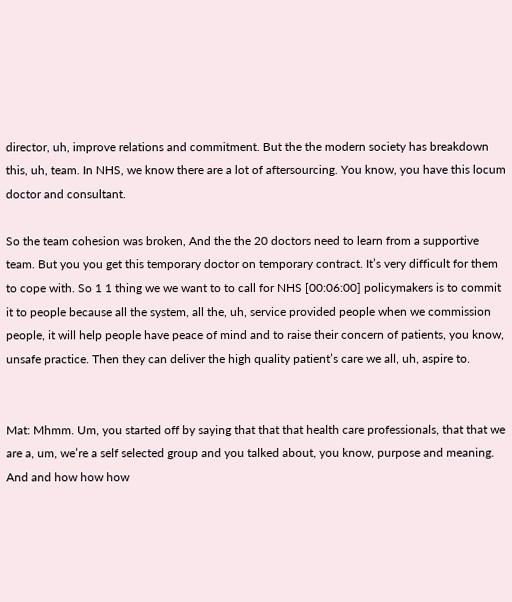director, uh, improve relations and commitment. But the the modern society has breakdown this, uh, team. In NHS, we know there are a lot of aftersourcing. You know, you have this locum doctor and consultant.

So the team cohesion was broken, And the the 20 doctors need to learn from a supportive team. But you you get this temporary doctor on temporary contract. It’s very difficult for them to cope with. So 1 1 thing we we want to to call for NHS [00:06:00] policymakers is to commit it to people because all the system, all the, uh, service provided people when we commission people, it will help people have peace of mind and to raise their concern of patients, you know, unsafe practice. Then they can deliver the high quality patient’s care we all, uh, aspire to.


Mat: Mhmm. Um, you started off by saying that that that health care professionals, that that we are a, um, we’re a self selected group and you talked about, you know, purpose and meaning. And and how how how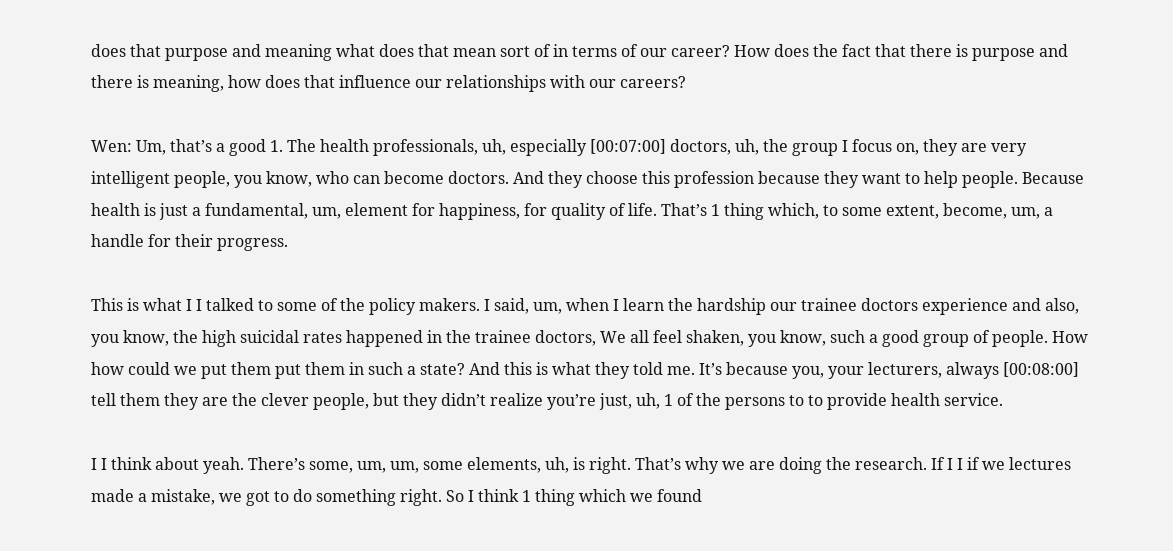does that purpose and meaning what does that mean sort of in terms of our career? How does the fact that there is purpose and there is meaning, how does that influence our relationships with our careers?

Wen: Um, that’s a good 1. The health professionals, uh, especially [00:07:00] doctors, uh, the group I focus on, they are very intelligent people, you know, who can become doctors. And they choose this profession because they want to help people. Because health is just a fundamental, um, element for happiness, for quality of life. That’s 1 thing which, to some extent, become, um, a handle for their progress.

This is what I I talked to some of the policy makers. I said, um, when I learn the hardship our trainee doctors experience and also, you know, the high suicidal rates happened in the trainee doctors, We all feel shaken, you know, such a good group of people. How how could we put them put them in such a state? And this is what they told me. It’s because you, your lecturers, always [00:08:00] tell them they are the clever people, but they didn’t realize you’re just, uh, 1 of the persons to to provide health service.

I I think about yeah. There’s some, um, um, some elements, uh, is right. That’s why we are doing the research. If I I if we lectures made a mistake, we got to do something right. So I think 1 thing which we found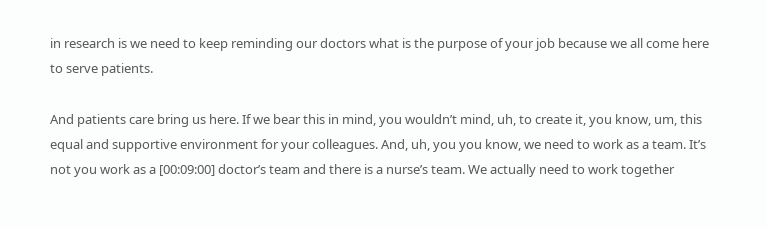in research is we need to keep reminding our doctors what is the purpose of your job because we all come here to serve patients.

And patients care bring us here. If we bear this in mind, you wouldn’t mind, uh, to create it, you know, um, this equal and supportive environment for your colleagues. And, uh, you you know, we need to work as a team. It’s not you work as a [00:09:00] doctor’s team and there is a nurse’s team. We actually need to work together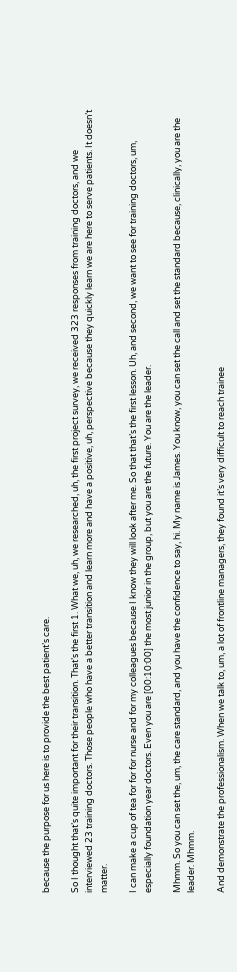because the purpose for us here is to provide the best patient’s care.

So I thought that’s quite important for their transition. That’s the first 1. What we, uh, we researched, uh, the first project survey, we received 323 responses from training doctors, and we interviewed 23 training doctors. Those people who have a better transition and learn more and have a positive, uh, perspective because they quickly learn we are here to serve patients. It doesn’t matter.

I can make a cup of tea for for for nurse and for my colleagues because I know they will look after me. So that that’s the first lesson. Uh, and second, we want to see for training doctors, um, especially foundation year doctors. Even you are [00:10:00] the most junior in the group, but you are the future. You are the leader.

Mhmm. So you can set the, um, the care standard, and you have the confidence to say, hi. My name is James. You know, you can set the call and set the standard because, clinically, you are the leader. Mhmm.

And demonstrate the professionalism. When we talk to, um, a lot of frontline managers, they found it’s very difficult to reach trainee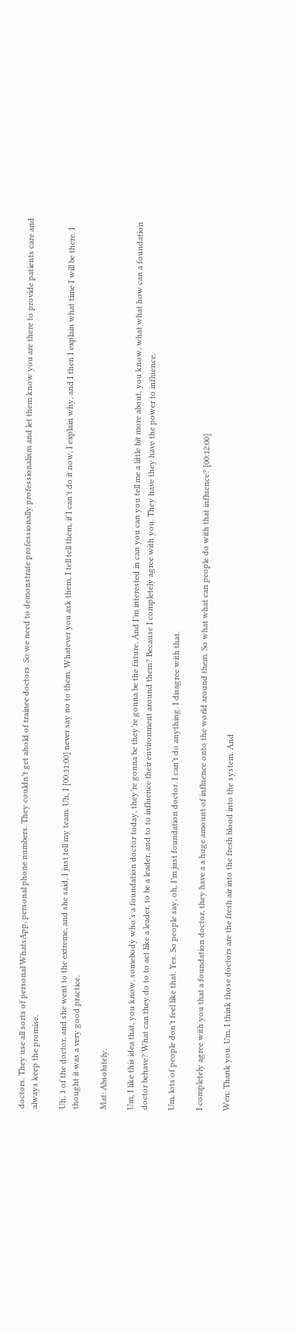doctors. They use all sorts of personal WhatsApp, personal phone numbers. They couldn’t get ahold of trainee doctors. So we need to demonstrate professionally professionalism and let them know you are there to provide patients care and always keep the promise.

Uh, 1 of the doctor, and she went to the extreme, and she said, I just tell my team. Uh, I [00:11:00] never say no to them. Whatever you ask them, I tell tell them, if I can’t do it now, I explain why, and I then I explain what time I will be there. I thought it was a very good practice.

Mat: Absolutely.

Um, I like this idea that, you know, somebody who’s a foundation doctor today, they’re gonna be they’re gonna be the future. And I’m interested in can you can you tell me a little bit more about, you know, what what how can a foundation doctor behave? What can they do to to act like a leader, to be a leader, and to to influence their environment around them? Because I completely agree with you. They have they have the power to influence.

Um, lots of people don’t feel like that. Yes. So people say, oh, I’m just foundation doctor. I can’t do anything. I disagree with that.

I completely agree with you that a foundation doctor, they have a a huge amount of influence onto the world around them. So what what can people do with that influence? [00:12:00]

Wen: Thank you. Um, I think those doctors are the fresh air into the fresh blood into the system. And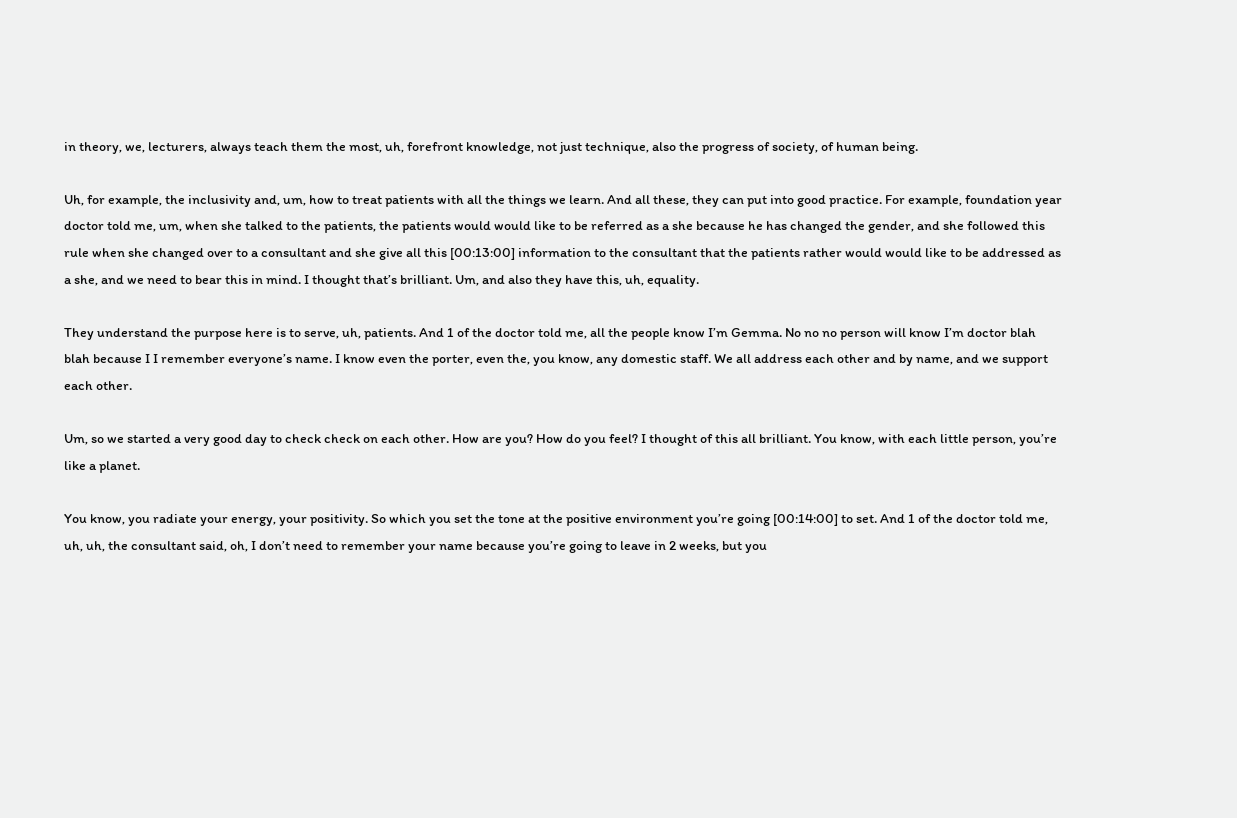in theory, we, lecturers, always teach them the most, uh, forefront knowledge, not just technique, also the progress of society, of human being.

Uh, for example, the inclusivity and, um, how to treat patients with all the things we learn. And all these, they can put into good practice. For example, foundation year doctor told me, um, when she talked to the patients, the patients would would like to be referred as a she because he has changed the gender, and she followed this rule when she changed over to a consultant and she give all this [00:13:00] information to the consultant that the patients rather would would like to be addressed as a she, and we need to bear this in mind. I thought that’s brilliant. Um, and also they have this, uh, equality.

They understand the purpose here is to serve, uh, patients. And 1 of the doctor told me, all the people know I’m Gemma. No no no person will know I’m doctor blah blah because I I remember everyone’s name. I know even the porter, even the, you know, any domestic staff. We all address each other and by name, and we support each other.

Um, so we started a very good day to check check on each other. How are you? How do you feel? I thought of this all brilliant. You know, with each little person, you’re like a planet.

You know, you radiate your energy, your positivity. So which you set the tone at the positive environment you’re going [00:14:00] to set. And 1 of the doctor told me, uh, uh, the consultant said, oh, I don’t need to remember your name because you’re going to leave in 2 weeks, but you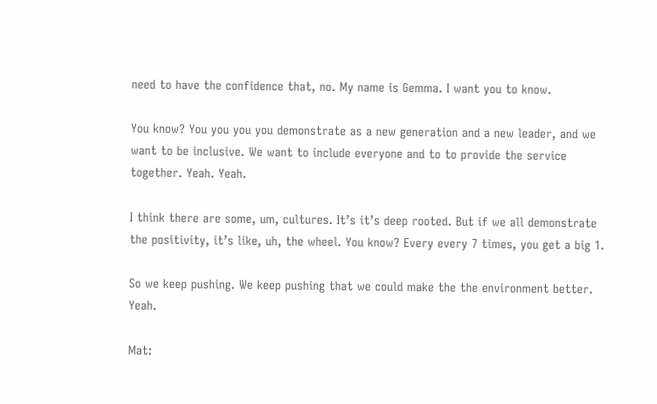need to have the confidence that, no. My name is Gemma. I want you to know.

You know? You you you you demonstrate as a new generation and a new leader, and we want to be inclusive. We want to include everyone and to to provide the service together. Yeah. Yeah.

I think there are some, um, cultures. It’s it’s deep rooted. But if we all demonstrate the positivity, it’s like, uh, the wheel. You know? Every every 7 times, you get a big 1.

So we keep pushing. We keep pushing that we could make the the environment better. Yeah.

Mat: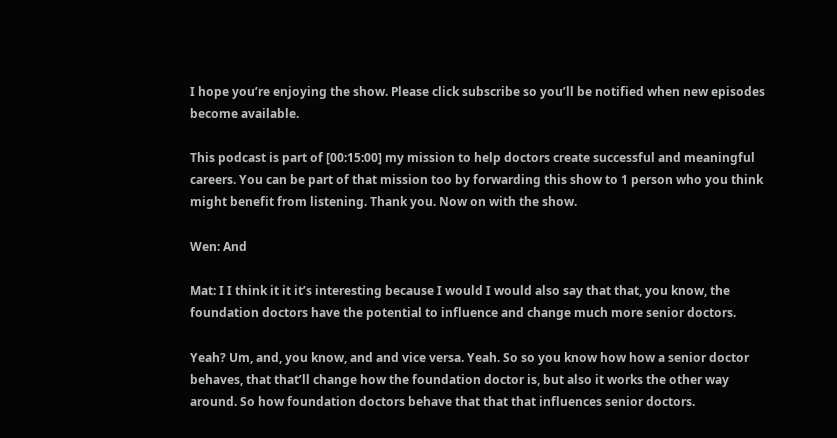I hope you’re enjoying the show. Please click subscribe so you’ll be notified when new episodes become available.

This podcast is part of [00:15:00] my mission to help doctors create successful and meaningful careers. You can be part of that mission too by forwarding this show to 1 person who you think might benefit from listening. Thank you. Now on with the show.

Wen: And

Mat: I I think it it it’s interesting because I would I would also say that that, you know, the foundation doctors have the potential to influence and change much more senior doctors.

Yeah? Um, and, you know, and and vice versa. Yeah. So so you know how how a senior doctor behaves, that that’ll change how the foundation doctor is, but also it works the other way around. So how foundation doctors behave that that that influences senior doctors.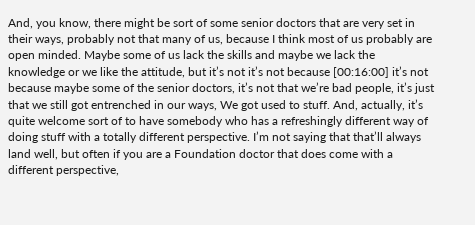And, you know, there might be sort of some senior doctors that are very set in their ways, probably not that many of us, because I think most of us probably are open minded. Maybe some of us lack the skills and maybe we lack the knowledge or we like the attitude, but it’s not it’s not because [00:16:00] it’s not because maybe some of the senior doctors, it’s not that we’re bad people, it’s just that we still got entrenched in our ways, We got used to stuff. And, actually, it’s quite welcome sort of to have somebody who has a refreshingly different way of doing stuff with a totally different perspective. I’m not saying that that’ll always land well, but often if you are a Foundation doctor that does come with a different perspective,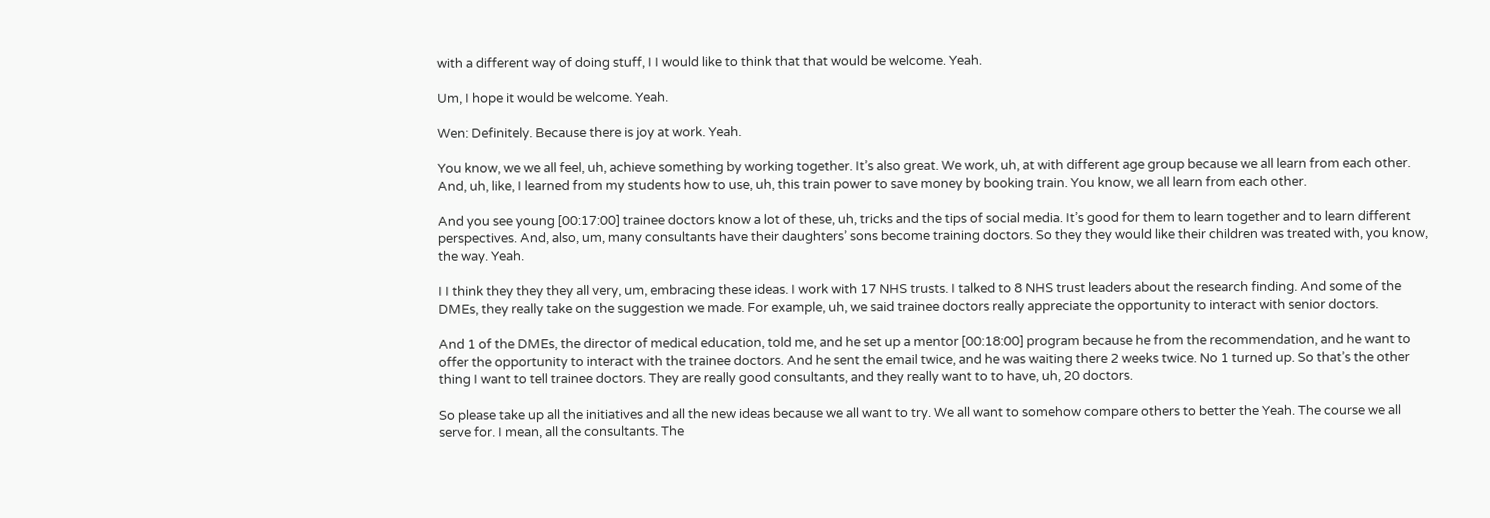with a different way of doing stuff, I I would like to think that that would be welcome. Yeah.

Um, I hope it would be welcome. Yeah.

Wen: Definitely. Because there is joy at work. Yeah.

You know, we we all feel, uh, achieve something by working together. It’s also great. We work, uh, at with different age group because we all learn from each other. And, uh, like, I learned from my students how to use, uh, this train power to save money by booking train. You know, we all learn from each other.

And you see young [00:17:00] trainee doctors know a lot of these, uh, tricks and the tips of social media. It’s good for them to learn together and to learn different perspectives. And, also, um, many consultants have their daughters’ sons become training doctors. So they they would like their children was treated with, you know, the way. Yeah.

I I think they they they all very, um, embracing these ideas. I work with 17 NHS trusts. I talked to 8 NHS trust leaders about the research finding. And some of the DMEs, they really take on the suggestion we made. For example, uh, we said trainee doctors really appreciate the opportunity to interact with senior doctors.

And 1 of the DMEs, the director of medical education, told me, and he set up a mentor [00:18:00] program because he from the recommendation, and he want to offer the opportunity to interact with the trainee doctors. And he sent the email twice, and he was waiting there 2 weeks twice. No 1 turned up. So that’s the other thing I want to tell trainee doctors. They are really good consultants, and they really want to to have, uh, 20 doctors.

So please take up all the initiatives and all the new ideas because we all want to try. We all want to somehow compare others to better the Yeah. The course we all serve for. I mean, all the consultants. The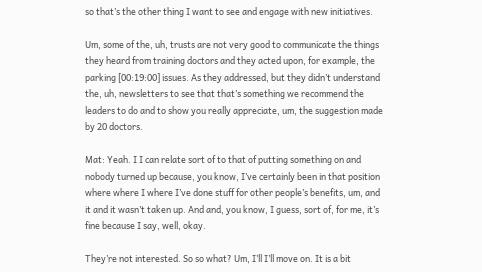so that’s the other thing I want to see and engage with new initiatives.

Um, some of the, uh, trusts are not very good to communicate the things they heard from training doctors and they acted upon, for example, the parking [00:19:00] issues. As they addressed, but they didn’t understand the, uh, newsletters to see that that’s something we recommend the leaders to do and to show you really appreciate, um, the suggestion made by 20 doctors.

Mat: Yeah. I I can relate sort of to that of putting something on and nobody turned up because, you know, I’ve certainly been in that position where where I where I’ve done stuff for other people’s benefits, um, and it and it wasn’t taken up. And and, you know, I guess, sort of, for me, it’s fine because I say, well, okay.

They’re not interested. So so what? Um, I’ll I’ll move on. It is a bit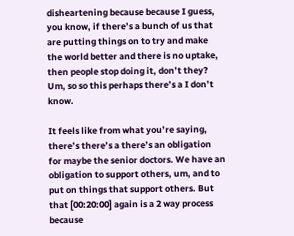disheartening because because I guess, you know, if there’s a bunch of us that are putting things on to try and make the world better and there is no uptake, then people stop doing it, don’t they? Um, so so this perhaps there’s a I don’t know.

It feels like from what you’re saying, there’s there’s a there’s an obligation for maybe the senior doctors. We have an obligation to support others, um, and to put on things that support others. But that [00:20:00] again is a 2 way process because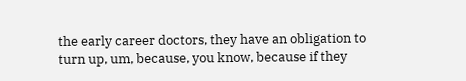the early career doctors, they have an obligation to turn up, um, because, you know, because if they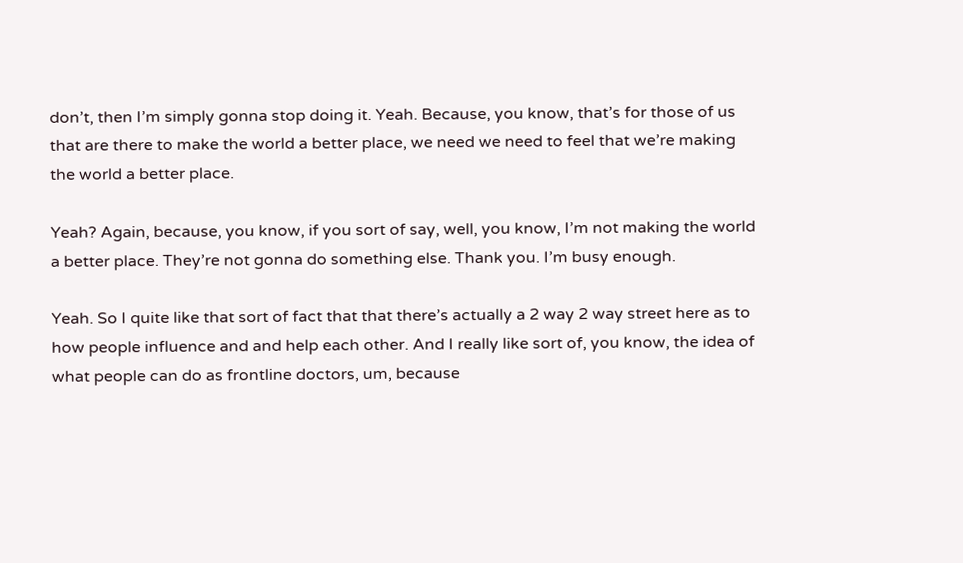don’t, then I’m simply gonna stop doing it. Yeah. Because, you know, that’s for those of us that are there to make the world a better place, we need we need to feel that we’re making the world a better place.

Yeah? Again, because, you know, if you sort of say, well, you know, I’m not making the world a better place. They’re not gonna do something else. Thank you. I’m busy enough.

Yeah. So I quite like that sort of fact that that there’s actually a 2 way 2 way street here as to how people influence and and help each other. And I really like sort of, you know, the idea of what people can do as frontline doctors, um, because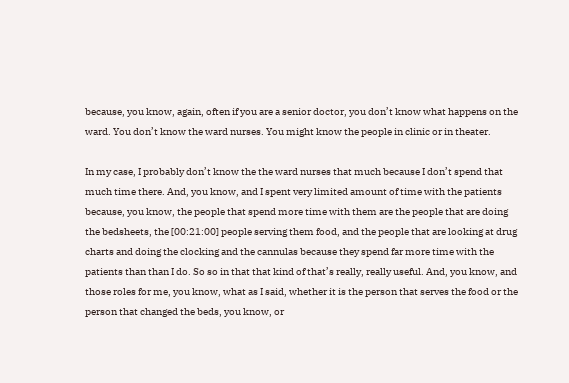because, you know, again, often if you are a senior doctor, you don’t know what happens on the ward. You don’t know the ward nurses. You might know the people in clinic or in theater.

In my case, I probably don’t know the the ward nurses that much because I don’t spend that much time there. And, you know, and I spent very limited amount of time with the patients because, you know, the people that spend more time with them are the people that are doing the bedsheets, the [00:21:00] people serving them food, and the people that are looking at drug charts and doing the clocking and the cannulas because they spend far more time with the patients than than I do. So so in that that kind of that’s really, really useful. And, you know, and those roles for me, you know, what as I said, whether it is the person that serves the food or the person that changed the beds, you know, or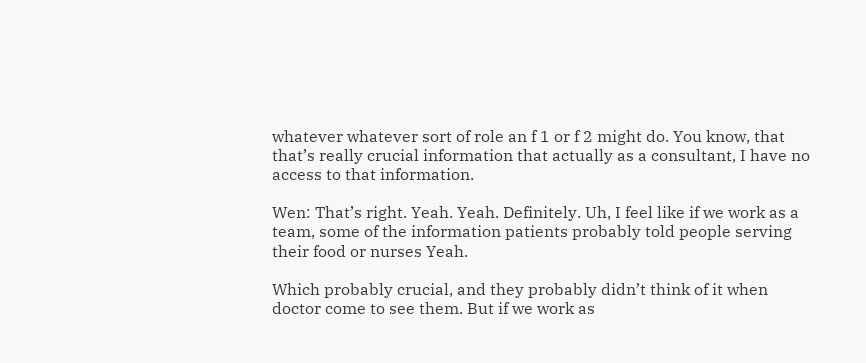whatever whatever sort of role an f 1 or f 2 might do. You know, that that’s really crucial information that actually as a consultant, I have no access to that information.

Wen: That’s right. Yeah. Yeah. Definitely. Uh, I feel like if we work as a team, some of the information patients probably told people serving their food or nurses Yeah.

Which probably crucial, and they probably didn’t think of it when doctor come to see them. But if we work as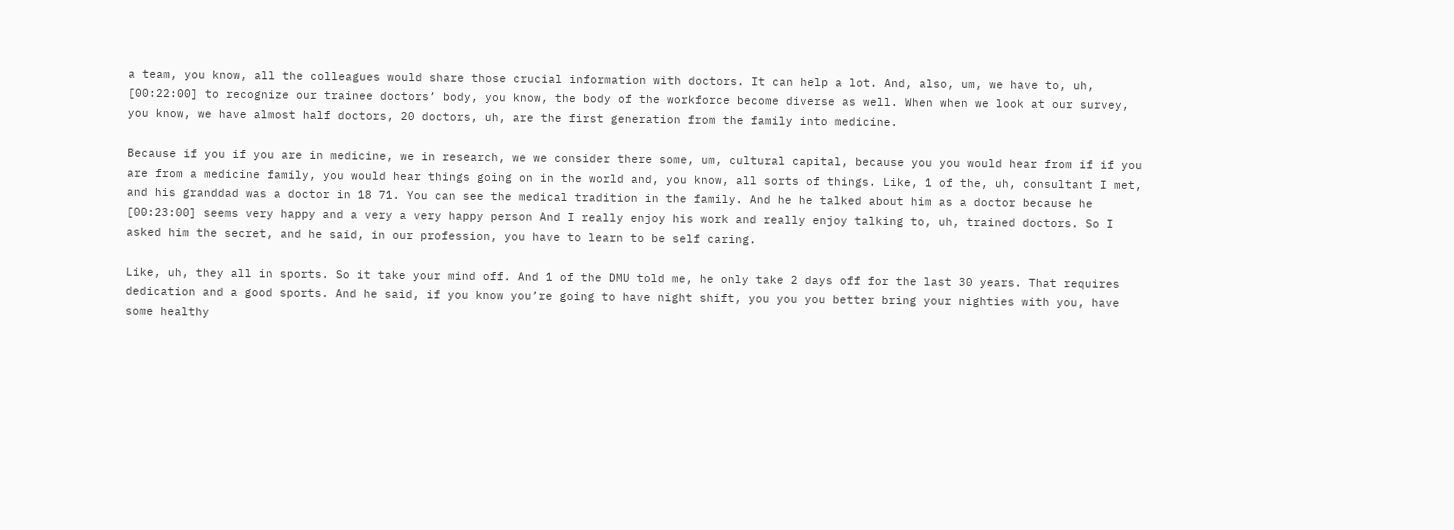a team, you know, all the colleagues would share those crucial information with doctors. It can help a lot. And, also, um, we have to, uh, [00:22:00] to recognize our trainee doctors’ body, you know, the body of the workforce become diverse as well. When when we look at our survey, you know, we have almost half doctors, 20 doctors, uh, are the first generation from the family into medicine.

Because if you if you are in medicine, we in research, we we consider there some, um, cultural capital, because you you would hear from if if you are from a medicine family, you would hear things going on in the world and, you know, all sorts of things. Like, 1 of the, uh, consultant I met, and his granddad was a doctor in 18 71. You can see the medical tradition in the family. And he he talked about him as a doctor because he [00:23:00] seems very happy and a very a very happy person And I really enjoy his work and really enjoy talking to, uh, trained doctors. So I asked him the secret, and he said, in our profession, you have to learn to be self caring.

Like, uh, they all in sports. So it take your mind off. And 1 of the DMU told me, he only take 2 days off for the last 30 years. That requires dedication and a good sports. And he said, if you know you’re going to have night shift, you you you better bring your nighties with you, have some healthy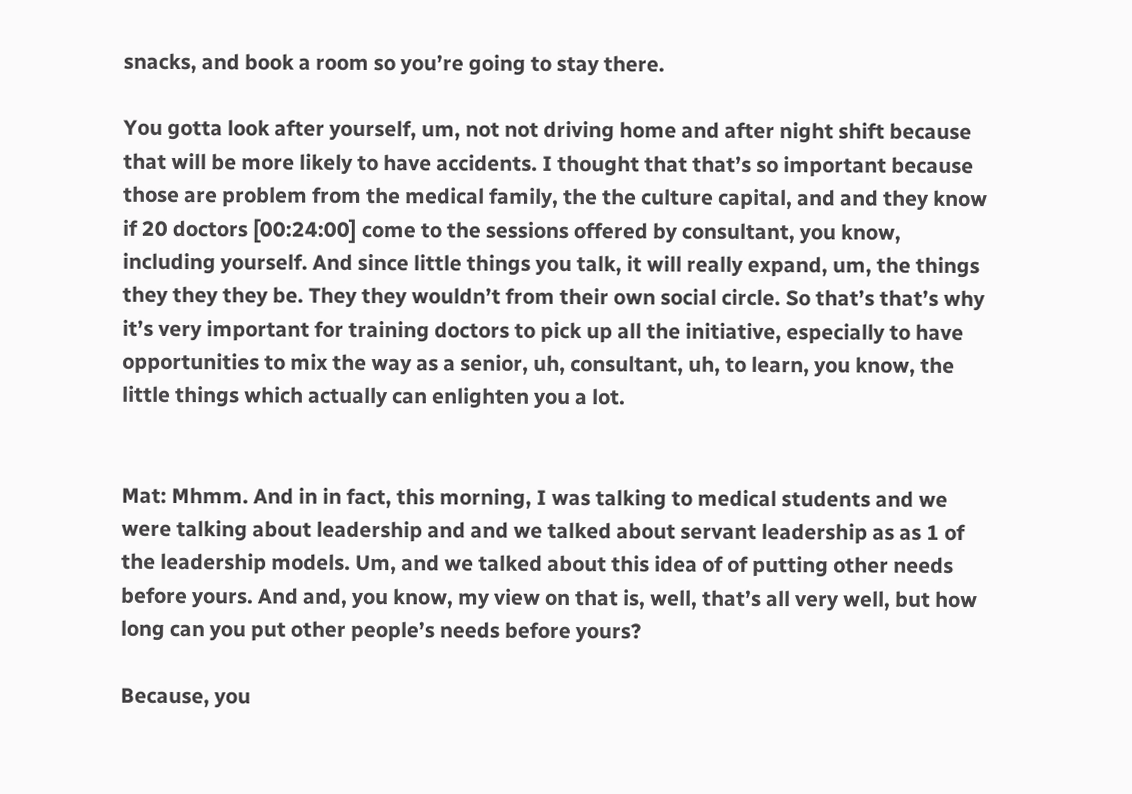snacks, and book a room so you’re going to stay there.

You gotta look after yourself, um, not not driving home and after night shift because that will be more likely to have accidents. I thought that that’s so important because those are problem from the medical family, the the culture capital, and and they know if 20 doctors [00:24:00] come to the sessions offered by consultant, you know, including yourself. And since little things you talk, it will really expand, um, the things they they they be. They they wouldn’t from their own social circle. So that’s that’s why it’s very important for training doctors to pick up all the initiative, especially to have opportunities to mix the way as a senior, uh, consultant, uh, to learn, you know, the little things which actually can enlighten you a lot.


Mat: Mhmm. And in in fact, this morning, I was talking to medical students and we were talking about leadership and and we talked about servant leadership as as 1 of the leadership models. Um, and we talked about this idea of of putting other needs before yours. And and, you know, my view on that is, well, that’s all very well, but how long can you put other people’s needs before yours?

Because, you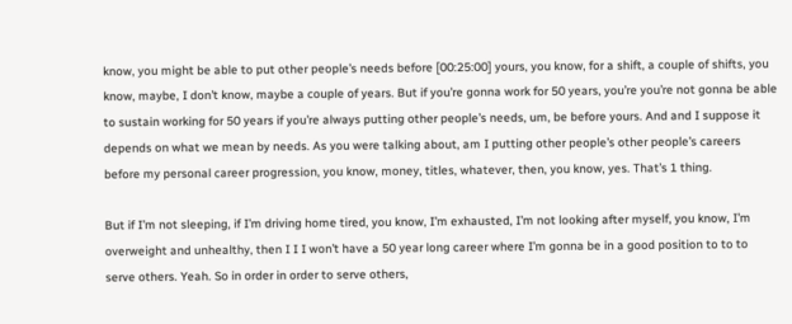know, you might be able to put other people’s needs before [00:25:00] yours, you know, for a shift, a couple of shifts, you know, maybe, I don’t know, maybe a couple of years. But if you’re gonna work for 50 years, you’re you’re not gonna be able to sustain working for 50 years if you’re always putting other people’s needs, um, be before yours. And and I suppose it depends on what we mean by needs. As you were talking about, am I putting other people’s other people’s careers before my personal career progression, you know, money, titles, whatever, then, you know, yes. That’s 1 thing.

But if I’m not sleeping, if I’m driving home tired, you know, I’m exhausted, I’m not looking after myself, you know, I’m overweight and unhealthy, then I I I won’t have a 50 year long career where I’m gonna be in a good position to to to serve others. Yeah. So in order in order to serve others,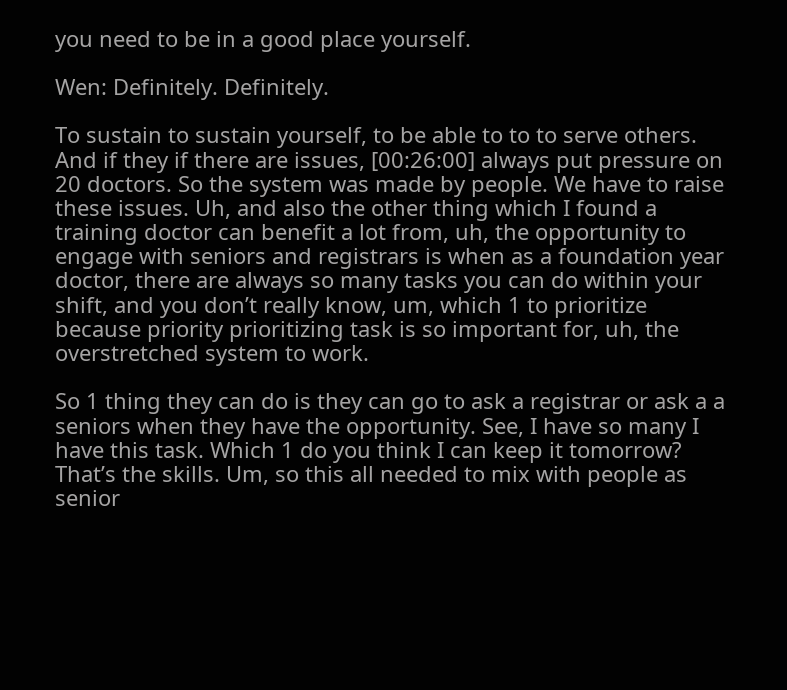you need to be in a good place yourself.

Wen: Definitely. Definitely.

To sustain to sustain yourself, to be able to to to serve others. And if they if there are issues, [00:26:00] always put pressure on 20 doctors. So the system was made by people. We have to raise these issues. Uh, and also the other thing which I found a training doctor can benefit a lot from, uh, the opportunity to engage with seniors and registrars is when as a foundation year doctor, there are always so many tasks you can do within your shift, and you don’t really know, um, which 1 to prioritize because priority prioritizing task is so important for, uh, the overstretched system to work.

So 1 thing they can do is they can go to ask a registrar or ask a a seniors when they have the opportunity. See, I have so many I have this task. Which 1 do you think I can keep it tomorrow? That’s the skills. Um, so this all needed to mix with people as senior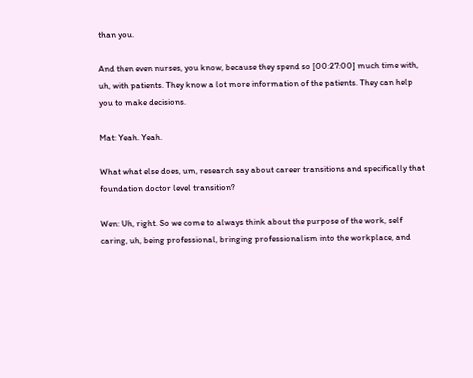than you.

And then even nurses, you know, because they spend so [00:27:00] much time with, uh, with patients. They know a lot more information of the patients. They can help you to make decisions.

Mat: Yeah. Yeah.

What what else does, um, research say about career transitions and specifically that foundation doctor level transition?

Wen: Uh, right. So we come to always think about the purpose of the work, self caring, uh, being professional, bringing professionalism into the workplace, and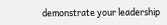demonstrate your leadership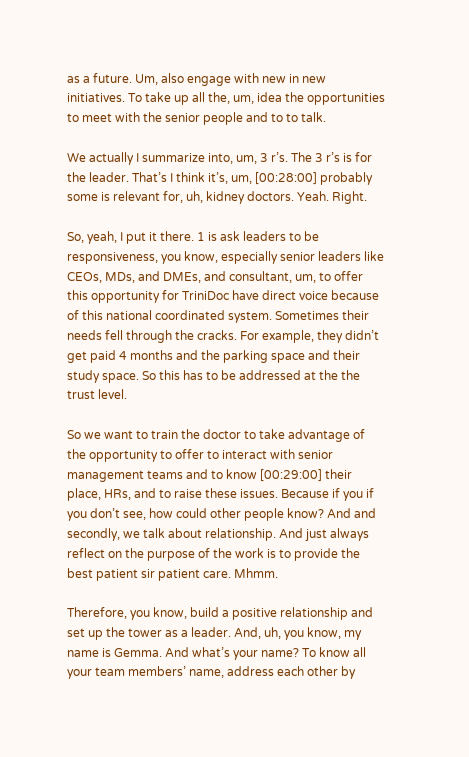as a future. Um, also engage with new in new initiatives. To take up all the, um, idea the opportunities to meet with the senior people and to to talk.

We actually I summarize into, um, 3 r’s. The 3 r’s is for the leader. That’s I think it’s, um, [00:28:00] probably some is relevant for, uh, kidney doctors. Yeah. Right.

So, yeah, I put it there. 1 is ask leaders to be responsiveness, you know, especially senior leaders like CEOs, MDs, and DMEs, and consultant, um, to offer this opportunity for TriniDoc have direct voice because of this national coordinated system. Sometimes their needs fell through the cracks. For example, they didn’t get paid 4 months and the parking space and their study space. So this has to be addressed at the the trust level.

So we want to train the doctor to take advantage of the opportunity to offer to interact with senior management teams and to know [00:29:00] their place, HRs, and to raise these issues. Because if you if you don’t see, how could other people know? And and secondly, we talk about relationship. And just always reflect on the purpose of the work is to provide the best patient sir patient care. Mhmm.

Therefore, you know, build a positive relationship and set up the tower as a leader. And, uh, you know, my name is Gemma. And what’s your name? To know all your team members’ name, address each other by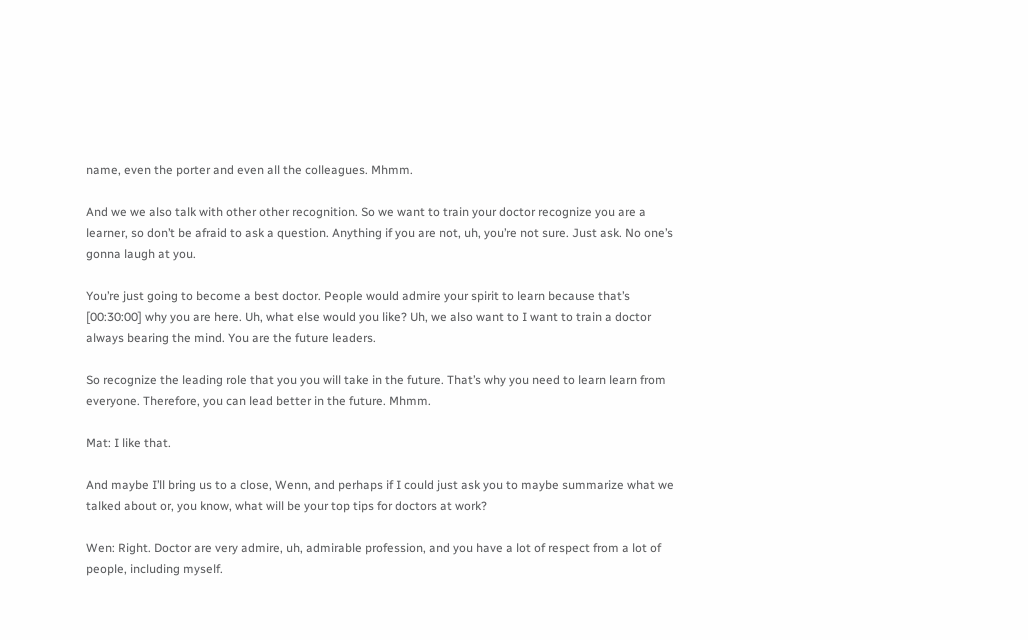name, even the porter and even all the colleagues. Mhmm.

And we we also talk with other other recognition. So we want to train your doctor recognize you are a learner, so don’t be afraid to ask a question. Anything if you are not, uh, you’re not sure. Just ask. No one’s gonna laugh at you.

You’re just going to become a best doctor. People would admire your spirit to learn because that’s [00:30:00] why you are here. Uh, what else would you like? Uh, we also want to I want to train a doctor always bearing the mind. You are the future leaders.

So recognize the leading role that you you will take in the future. That’s why you need to learn learn from everyone. Therefore, you can lead better in the future. Mhmm.

Mat: I like that.

And maybe I’ll bring us to a close, Wenn, and perhaps if I could just ask you to maybe summarize what we talked about or, you know, what will be your top tips for doctors at work?

Wen: Right. Doctor are very admire, uh, admirable profession, and you have a lot of respect from a lot of people, including myself.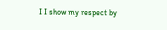I I show my respect by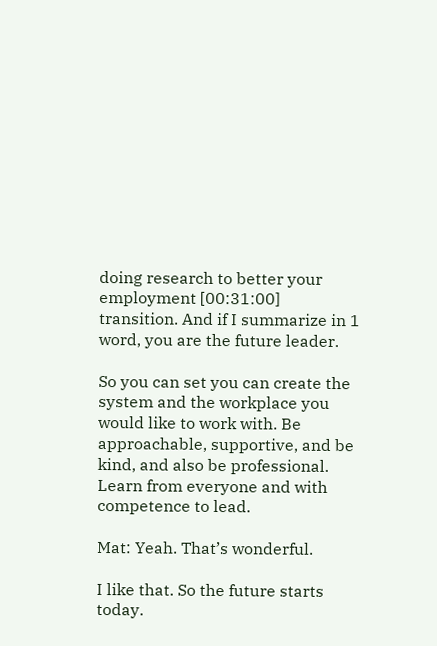doing research to better your employment [00:31:00] transition. And if I summarize in 1 word, you are the future leader.

So you can set you can create the system and the workplace you would like to work with. Be approachable, supportive, and be kind, and also be professional. Learn from everyone and with competence to lead.

Mat: Yeah. That’s wonderful.

I like that. So the future starts today.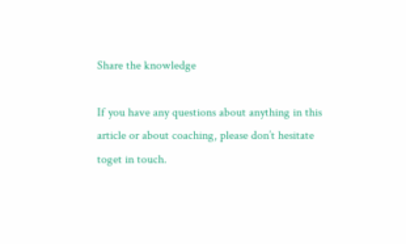Share the knowledge

If you have any questions about anything in this article or about coaching, please don’t hesitate toget in touch.